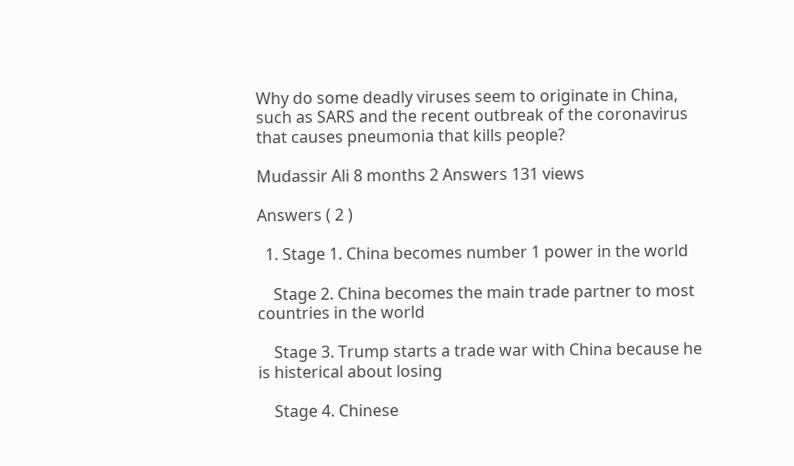Why do some deadly viruses seem to originate in China, such as SARS and the recent outbreak of the coronavirus that causes pneumonia that kills people?

Mudassir Ali 8 months 2 Answers 131 views

Answers ( 2 )

  1. Stage 1. China becomes number 1 power in the world

    Stage 2. China becomes the main trade partner to most countries in the world

    Stage 3. Trump starts a trade war with China because he is histerical about losing

    Stage 4. Chinese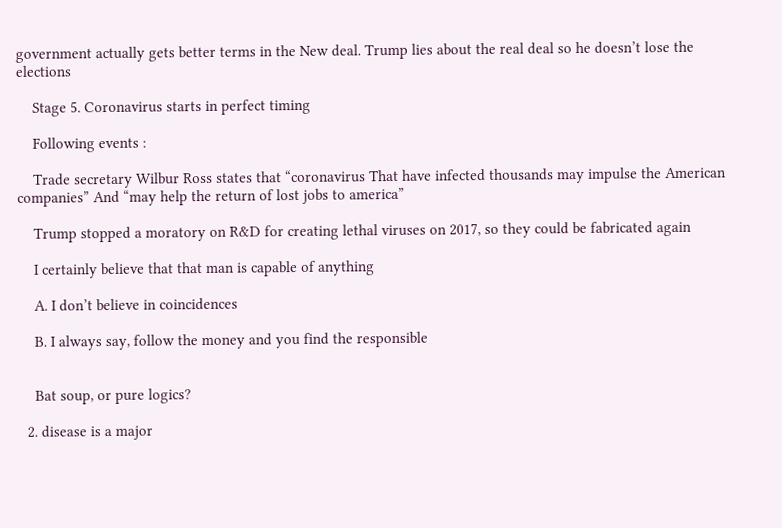government actually gets better terms in the New deal. Trump lies about the real deal so he doesn’t lose the elections

    Stage 5. Coronavirus starts in perfect timing

    Following events :

    Trade secretary Wilbur Ross states that “coronavirus That have infected thousands may impulse the American companies” And “may help the return of lost jobs to america”

    Trump stopped a moratory on R&D for creating lethal viruses on 2017, so they could be fabricated again

    I certainly believe that that man is capable of anything

    A. I don’t believe in coincidences

    B. I always say, follow the money and you find the responsible


    Bat soup, or pure logics?

  2. disease is a major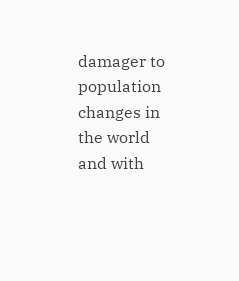damager to population changes in the world and with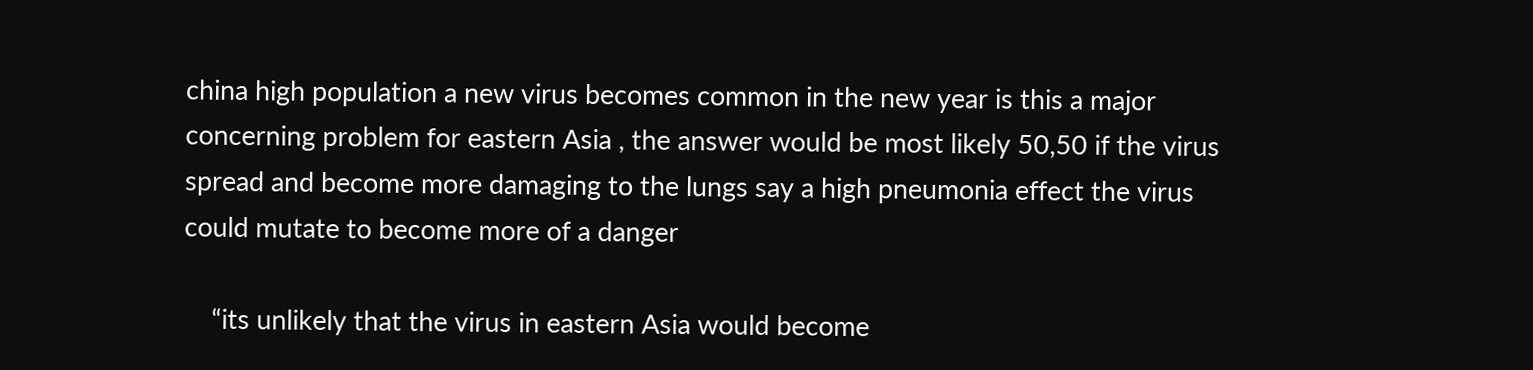china high population a new virus becomes common in the new year is this a major concerning problem for eastern Asia , the answer would be most likely 50,50 if the virus spread and become more damaging to the lungs say a high pneumonia effect the virus could mutate to become more of a danger

    “its unlikely that the virus in eastern Asia would become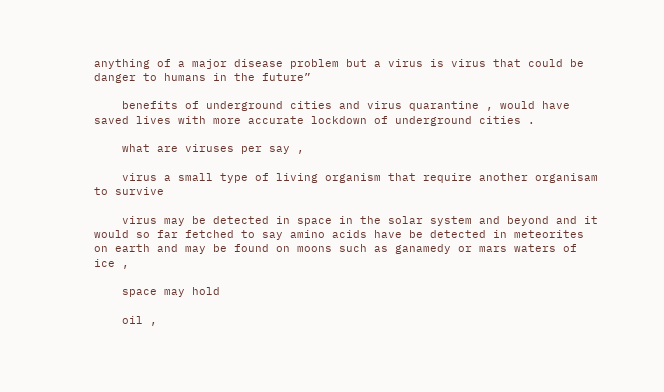anything of a major disease problem but a virus is virus that could be danger to humans in the future”

    benefits of underground cities and virus quarantine , would have saved lives with more accurate lockdown of underground cities .

    what are viruses per say ,

    virus a small type of living organism that require another organisam to survive

    virus may be detected in space in the solar system and beyond and it would so far fetched to say amino acids have be detected in meteorites on earth and may be found on moons such as ganamedy or mars waters of ice ,

    space may hold

    oil ,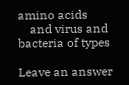amino acids
    and virus and bacteria of types

Leave an answer